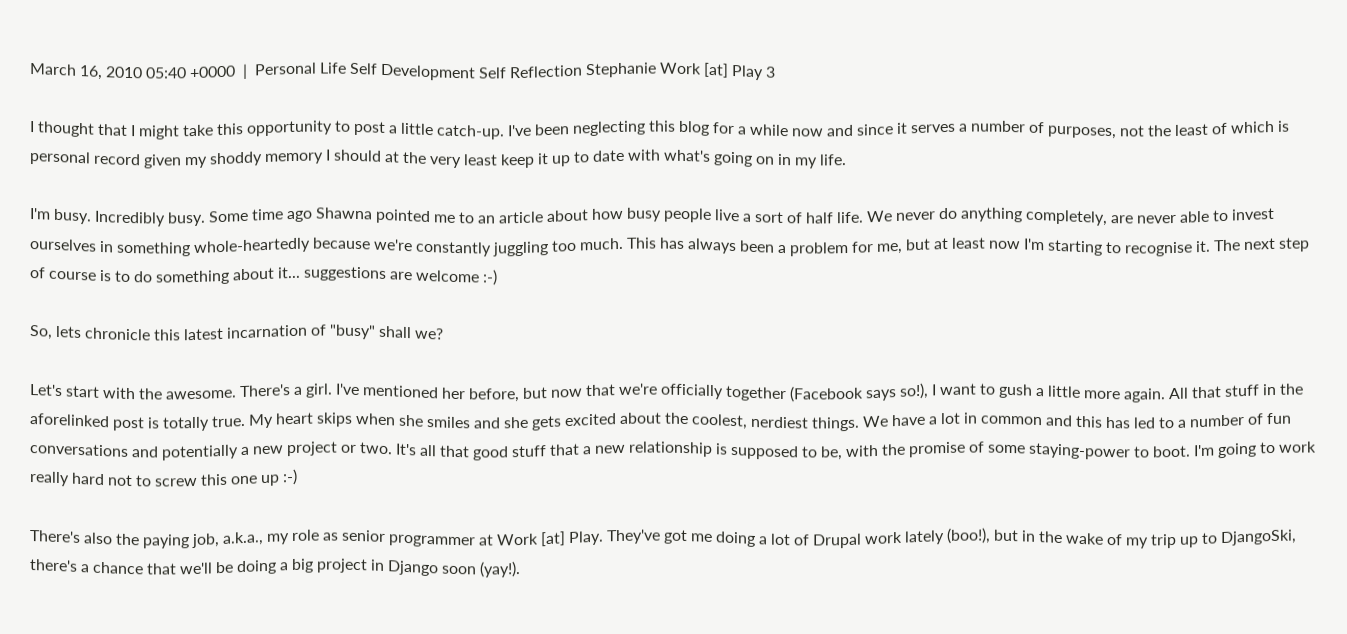March 16, 2010 05:40 +0000  |  Personal Life Self Development Self Reflection Stephanie Work [at] Play 3

I thought that I might take this opportunity to post a little catch-up. I've been neglecting this blog for a while now and since it serves a number of purposes, not the least of which is personal record given my shoddy memory I should at the very least keep it up to date with what's going on in my life.

I'm busy. Incredibly busy. Some time ago Shawna pointed me to an article about how busy people live a sort of half life. We never do anything completely, are never able to invest ourselves in something whole-heartedly because we're constantly juggling too much. This has always been a problem for me, but at least now I'm starting to recognise it. The next step of course is to do something about it... suggestions are welcome :-)

So, lets chronicle this latest incarnation of "busy" shall we?

Let's start with the awesome. There's a girl. I've mentioned her before, but now that we're officially together (Facebook says so!), I want to gush a little more again. All that stuff in the aforelinked post is totally true. My heart skips when she smiles and she gets excited about the coolest, nerdiest things. We have a lot in common and this has led to a number of fun conversations and potentially a new project or two. It's all that good stuff that a new relationship is supposed to be, with the promise of some staying-power to boot. I'm going to work really hard not to screw this one up :-)

There's also the paying job, a.k.a., my role as senior programmer at Work [at] Play. They've got me doing a lot of Drupal work lately (boo!), but in the wake of my trip up to DjangoSki, there's a chance that we'll be doing a big project in Django soon (yay!).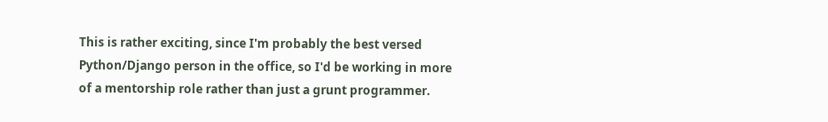This is rather exciting, since I'm probably the best versed Python/Django person in the office, so I'd be working in more of a mentorship role rather than just a grunt programmer.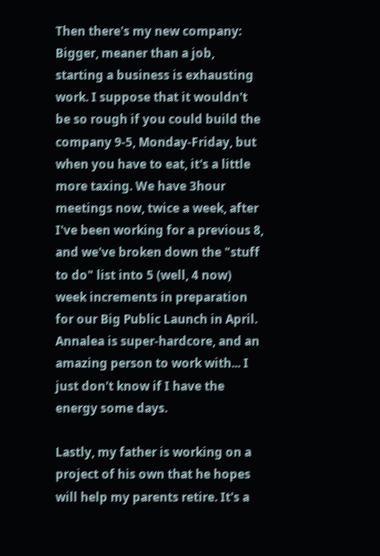Then there's my new company: Bigger, meaner than a job, starting a business is exhausting work. I suppose that it wouldn't be so rough if you could build the company 9-5, Monday-Friday, but when you have to eat, it's a little more taxing. We have 3hour meetings now, twice a week, after I've been working for a previous 8, and we've broken down the "stuff to do" list into 5 (well, 4 now) week increments in preparation for our Big Public Launch in April. Annalea is super-hardcore, and an amazing person to work with... I just don't know if I have the energy some days.

Lastly, my father is working on a project of his own that he hopes will help my parents retire. It's a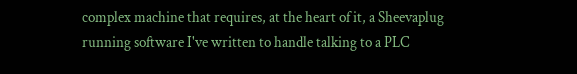complex machine that requires, at the heart of it, a Sheevaplug running software I've written to handle talking to a PLC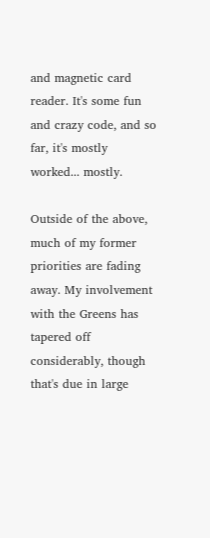and magnetic card reader. It's some fun and crazy code, and so far, it's mostly worked... mostly.

Outside of the above, much of my former priorities are fading away. My involvement with the Greens has tapered off considerably, though that's due in large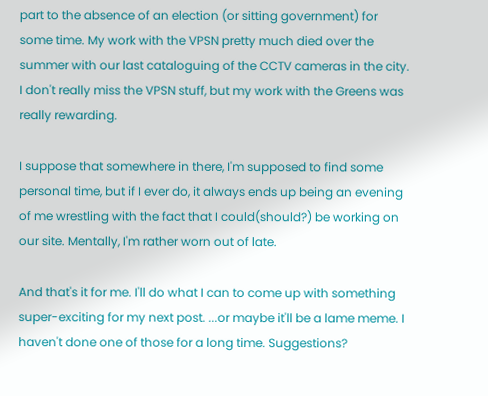part to the absence of an election (or sitting government) for some time. My work with the VPSN pretty much died over the summer with our last cataloguing of the CCTV cameras in the city. I don't really miss the VPSN stuff, but my work with the Greens was really rewarding.

I suppose that somewhere in there, I'm supposed to find some personal time, but if I ever do, it always ends up being an evening of me wrestling with the fact that I could(should?) be working on our site. Mentally, I'm rather worn out of late.

And that's it for me. I'll do what I can to come up with something super-exciting for my next post. ...or maybe it'll be a lame meme. I haven't done one of those for a long time. Suggestions?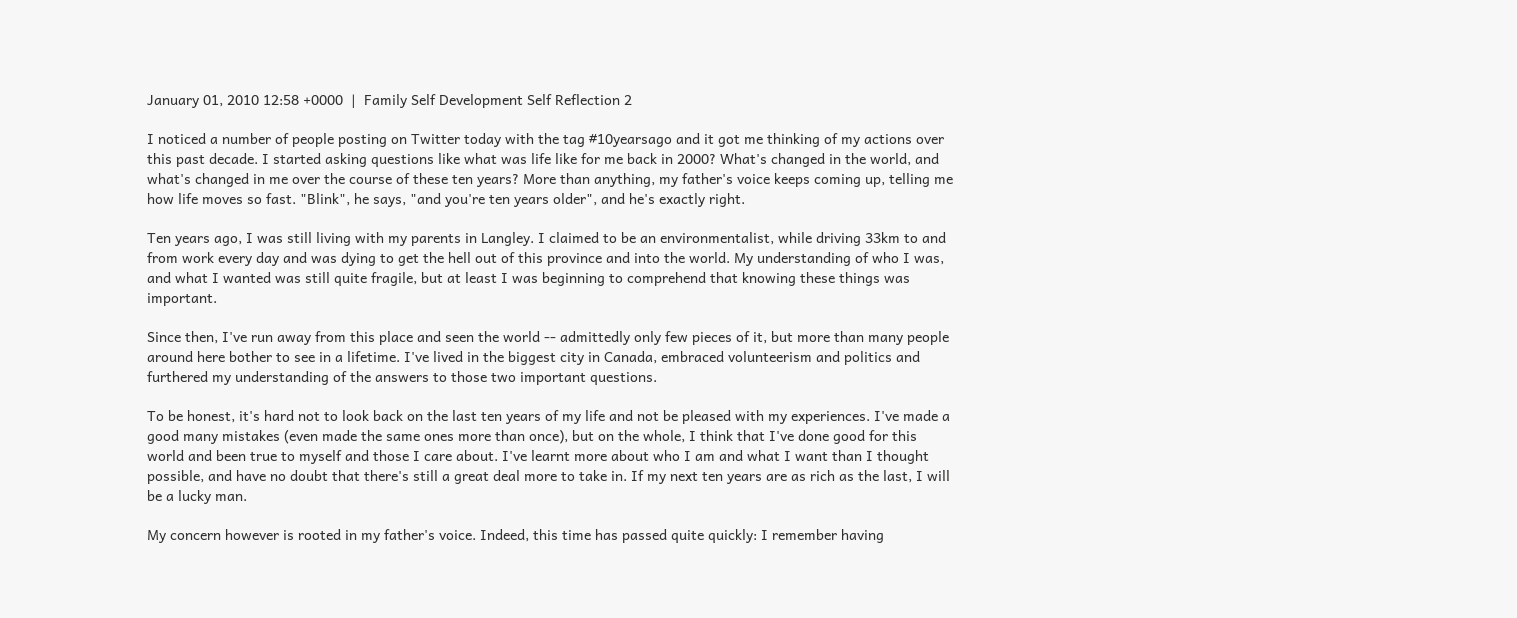January 01, 2010 12:58 +0000  |  Family Self Development Self Reflection 2

I noticed a number of people posting on Twitter today with the tag #10yearsago and it got me thinking of my actions over this past decade. I started asking questions like what was life like for me back in 2000? What's changed in the world, and what's changed in me over the course of these ten years? More than anything, my father's voice keeps coming up, telling me how life moves so fast. "Blink", he says, "and you're ten years older", and he's exactly right.

Ten years ago, I was still living with my parents in Langley. I claimed to be an environmentalist, while driving 33km to and from work every day and was dying to get the hell out of this province and into the world. My understanding of who I was, and what I wanted was still quite fragile, but at least I was beginning to comprehend that knowing these things was important.

Since then, I've run away from this place and seen the world -- admittedly only few pieces of it, but more than many people around here bother to see in a lifetime. I've lived in the biggest city in Canada, embraced volunteerism and politics and furthered my understanding of the answers to those two important questions.

To be honest, it's hard not to look back on the last ten years of my life and not be pleased with my experiences. I've made a good many mistakes (even made the same ones more than once), but on the whole, I think that I've done good for this world and been true to myself and those I care about. I've learnt more about who I am and what I want than I thought possible, and have no doubt that there's still a great deal more to take in. If my next ten years are as rich as the last, I will be a lucky man.

My concern however is rooted in my father's voice. Indeed, this time has passed quite quickly: I remember having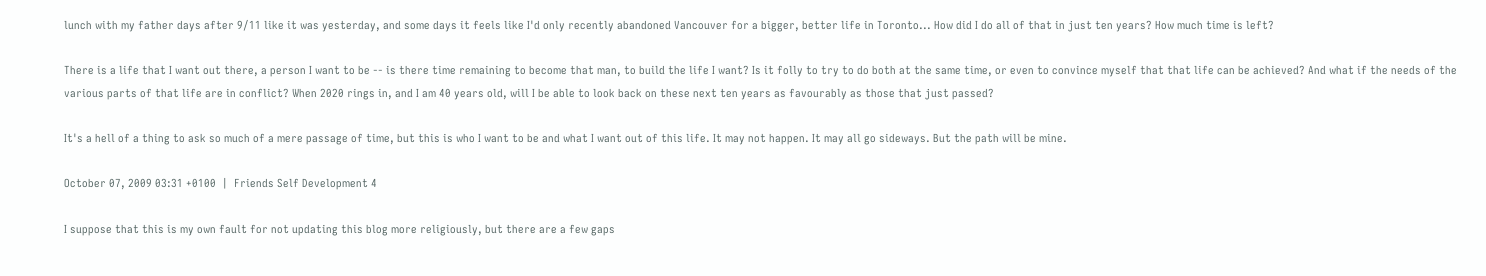lunch with my father days after 9/11 like it was yesterday, and some days it feels like I'd only recently abandoned Vancouver for a bigger, better life in Toronto... How did I do all of that in just ten years? How much time is left?

There is a life that I want out there, a person I want to be -- is there time remaining to become that man, to build the life I want? Is it folly to try to do both at the same time, or even to convince myself that that life can be achieved? And what if the needs of the various parts of that life are in conflict? When 2020 rings in, and I am 40 years old, will I be able to look back on these next ten years as favourably as those that just passed?

It's a hell of a thing to ask so much of a mere passage of time, but this is who I want to be and what I want out of this life. It may not happen. It may all go sideways. But the path will be mine.

October 07, 2009 03:31 +0100  |  Friends Self Development 4

I suppose that this is my own fault for not updating this blog more religiously, but there are a few gaps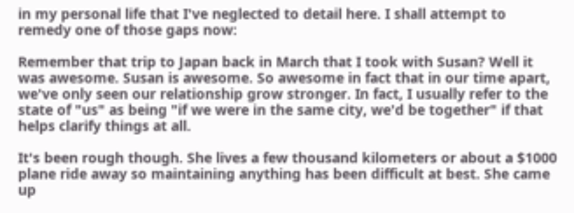in my personal life that I've neglected to detail here. I shall attempt to remedy one of those gaps now:

Remember that trip to Japan back in March that I took with Susan? Well it was awesome. Susan is awesome. So awesome in fact that in our time apart, we've only seen our relationship grow stronger. In fact, I usually refer to the state of "us" as being "if we were in the same city, we'd be together" if that helps clarify things at all.

It's been rough though. She lives a few thousand kilometers or about a $1000 plane ride away so maintaining anything has been difficult at best. She came up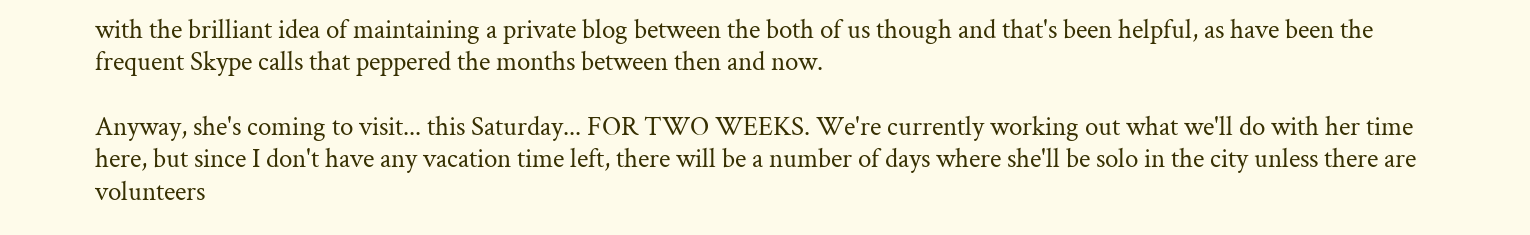with the brilliant idea of maintaining a private blog between the both of us though and that's been helpful, as have been the frequent Skype calls that peppered the months between then and now.

Anyway, she's coming to visit... this Saturday... FOR TWO WEEKS. We're currently working out what we'll do with her time here, but since I don't have any vacation time left, there will be a number of days where she'll be solo in the city unless there are volunteers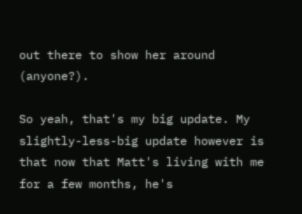out there to show her around (anyone?).

So yeah, that's my big update. My slightly-less-big update however is that now that Matt's living with me for a few months, he's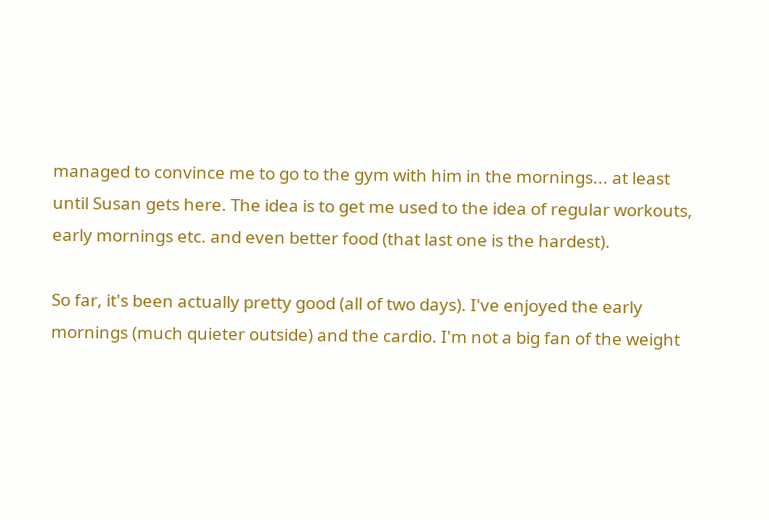managed to convince me to go to the gym with him in the mornings... at least until Susan gets here. The idea is to get me used to the idea of regular workouts, early mornings etc. and even better food (that last one is the hardest).

So far, it's been actually pretty good (all of two days). I've enjoyed the early mornings (much quieter outside) and the cardio. I'm not a big fan of the weight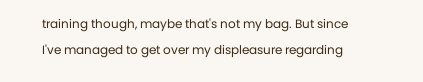training though, maybe that's not my bag. But since I've managed to get over my displeasure regarding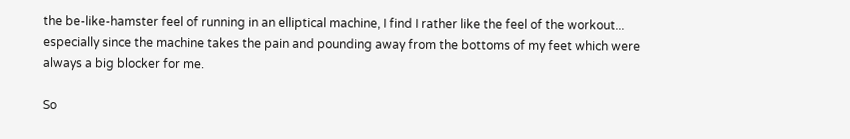the be-like-hamster feel of running in an elliptical machine, I find I rather like the feel of the workout... especially since the machine takes the pain and pounding away from the bottoms of my feet which were always a big blocker for me.

So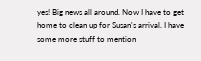yes! Big news all around. Now I have to get home to clean up for Susan's arrival. I have some more stuff to mention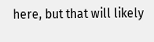here, but that will likely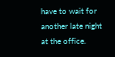have to wait for another late night at the office.